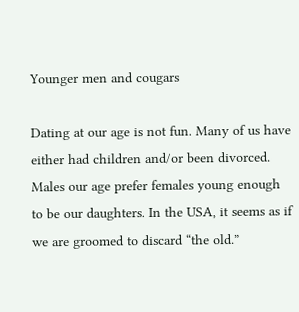Younger men and cougars

Dating at our age is not fun. Many of us have either had children and/or been divorced. Males our age prefer females young enough to be our daughters. In the USA, it seems as if we are groomed to discard “the old.”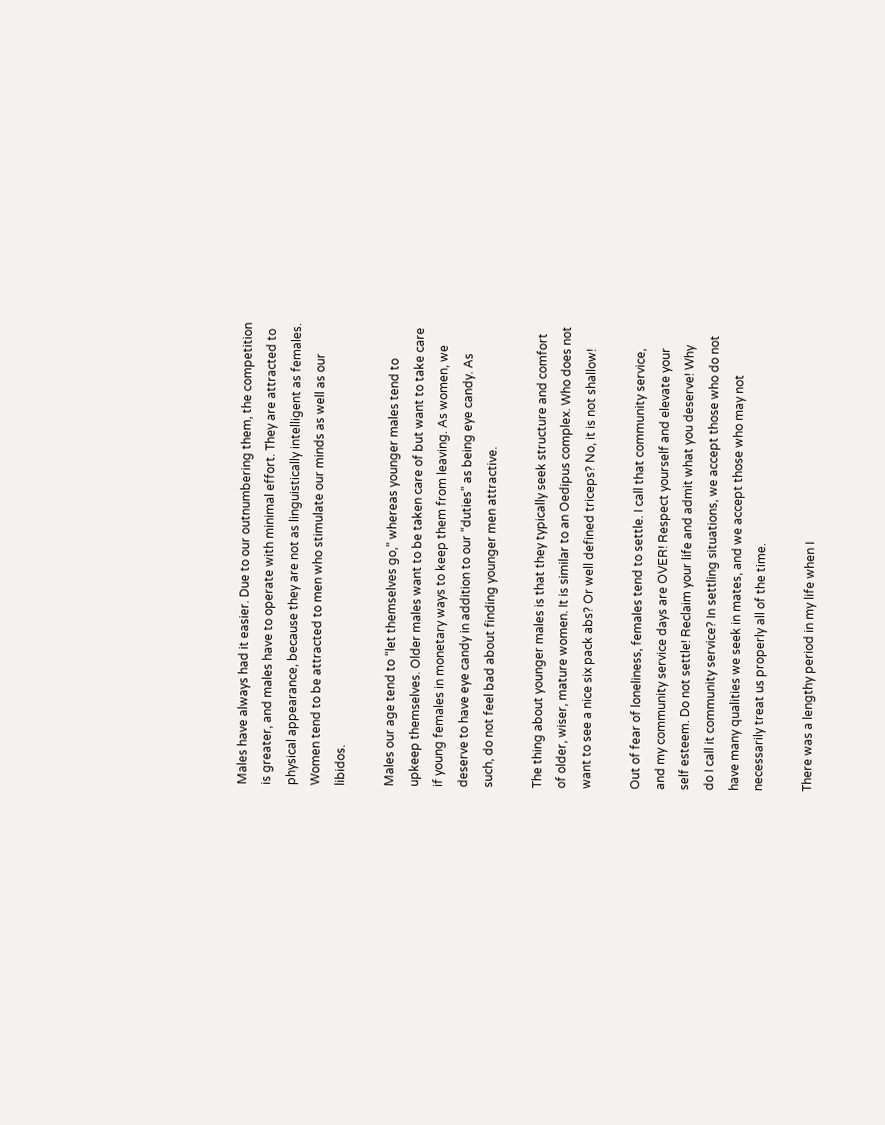Males have always had it easier. Due to our outnumbering them, the competition is greater, and males have to operate with minimal effort. They are attracted to physical appearance, because they are not as linguistically intelligent as females. Women tend to be attracted to men who stimulate our minds as well as our libidos.

Males our age tend to “let themselves go,” whereas younger males tend to upkeep themselves. Older males want to be taken care of but want to take care if young females in monetary ways to keep them from leaving. As women, we deserve to have eye candy in addition to our “duties” as being eye candy. As such, do not feel bad about finding younger men attractive.

The thing about younger males is that they typically seek structure and comfort of older, wiser, mature women. It is similar to an Oedipus complex. Who does not want to see a nice six pack abs? Or well defined triceps? No, it is not shallow!

Out of fear of loneliness, females tend to settle. I call that community service, and my community service days are OVER! Respect yourself and elevate your self esteem. Do not settle! Reclaim your life and admit what you deserve! Why do I call it community service? In settling situations, we accept those who do not have many qualities we seek in mates, and we accept those who may not necessarily treat us properly all of the time.

There was a lengthy period in my life when I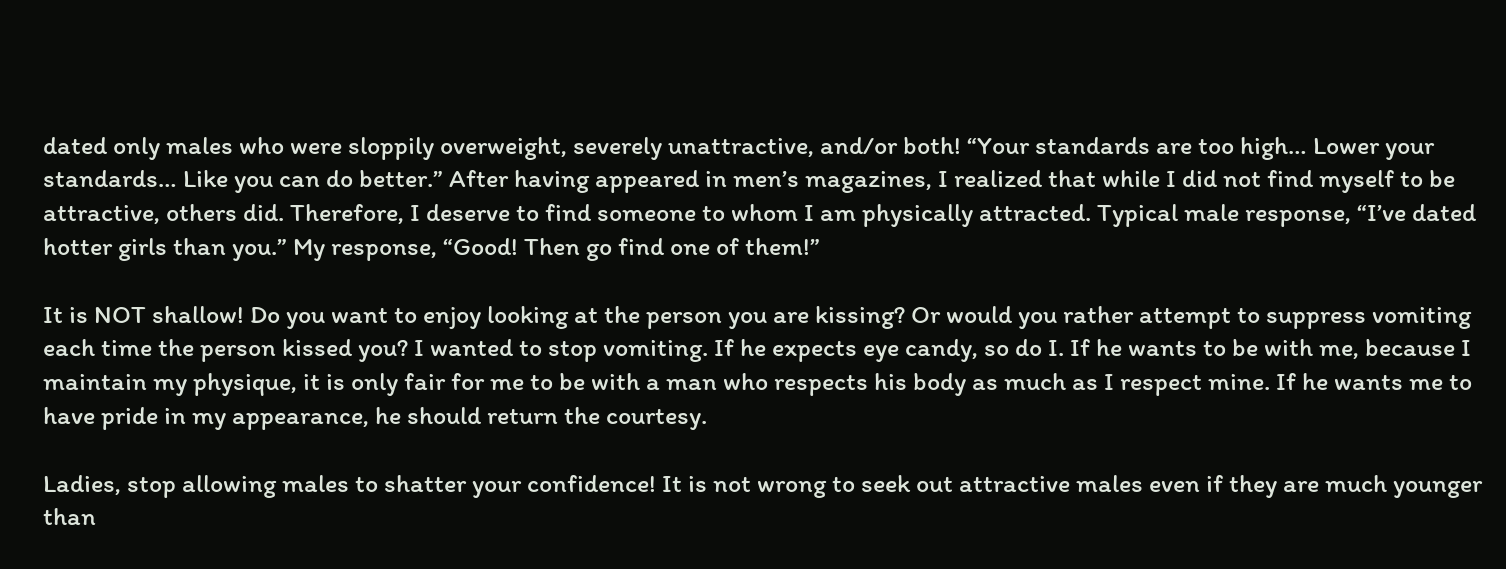dated only males who were sloppily overweight, severely unattractive, and/or both! “Your standards are too high… Lower your standards… Like you can do better.” After having appeared in men’s magazines, I realized that while I did not find myself to be attractive, others did. Therefore, I deserve to find someone to whom I am physically attracted. Typical male response, “I’ve dated hotter girls than you.” My response, “Good! Then go find one of them!”

It is NOT shallow! Do you want to enjoy looking at the person you are kissing? Or would you rather attempt to suppress vomiting each time the person kissed you? I wanted to stop vomiting. If he expects eye candy, so do I. If he wants to be with me, because I maintain my physique, it is only fair for me to be with a man who respects his body as much as I respect mine. If he wants me to have pride in my appearance, he should return the courtesy.

Ladies, stop allowing males to shatter your confidence! It is not wrong to seek out attractive males even if they are much younger than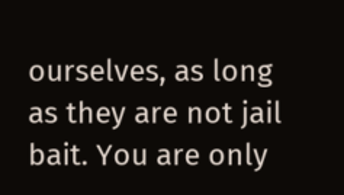ourselves, as long as they are not jail bait. You are only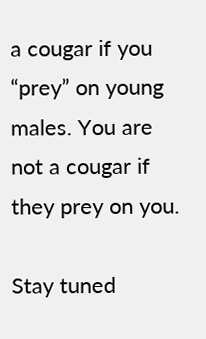a cougar if you “prey” on young males. You are not a cougar if they prey on you.

Stay tuned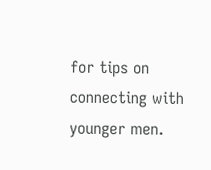for tips on connecting with younger men.